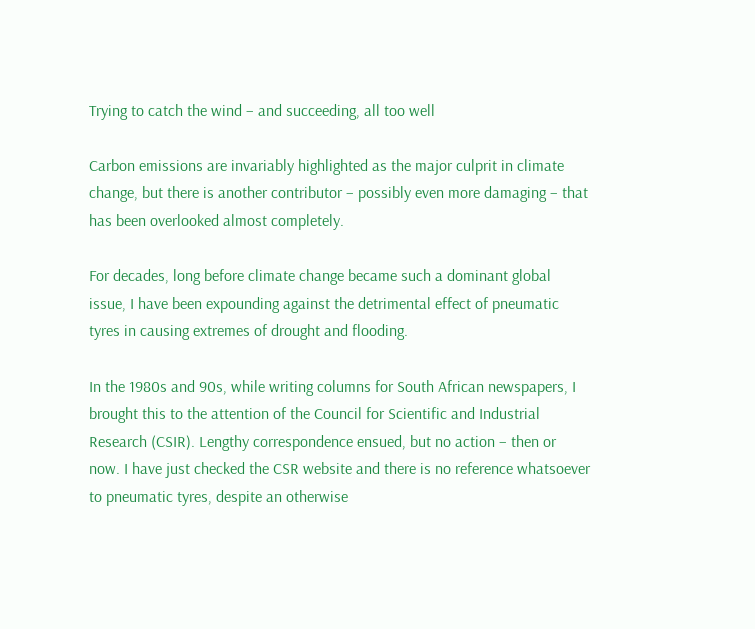Trying to catch the wind – and succeeding, all too well

Carbon emissions are invariably highlighted as the major culprit in climate change, but there is another contributor – possibly even more damaging – that has been overlooked almost completely.

For decades, long before climate change became such a dominant global issue, I have been expounding against the detrimental effect of pneumatic tyres in causing extremes of drought and flooding.

In the 1980s and 90s, while writing columns for South African newspapers, I brought this to the attention of the Council for Scientific and Industrial Research (CSIR). Lengthy correspondence ensued, but no action – then or now. I have just checked the CSR website and there is no reference whatsoever to pneumatic tyres, despite an otherwise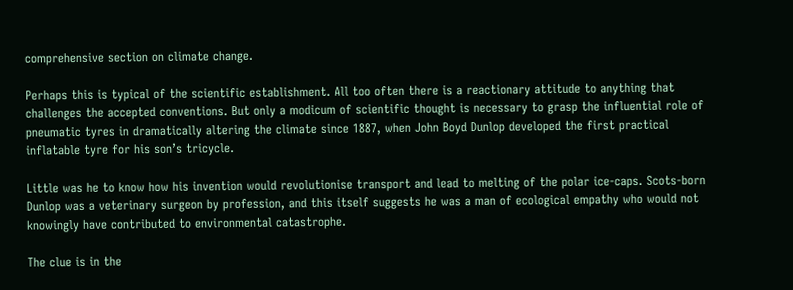comprehensive section on climate change.

Perhaps this is typical of the scientific establishment. All too often there is a reactionary attitude to anything that challenges the accepted conventions. But only a modicum of scientific thought is necessary to grasp the influential role of pneumatic tyres in dramatically altering the climate since 1887, when John Boyd Dunlop developed the first practical inflatable tyre for his son’s tricycle.

Little was he to know how his invention would revolutionise transport and lead to melting of the polar ice-caps. Scots-born Dunlop was a veterinary surgeon by profession, and this itself suggests he was a man of ecological empathy who would not knowingly have contributed to environmental catastrophe.

The clue is in the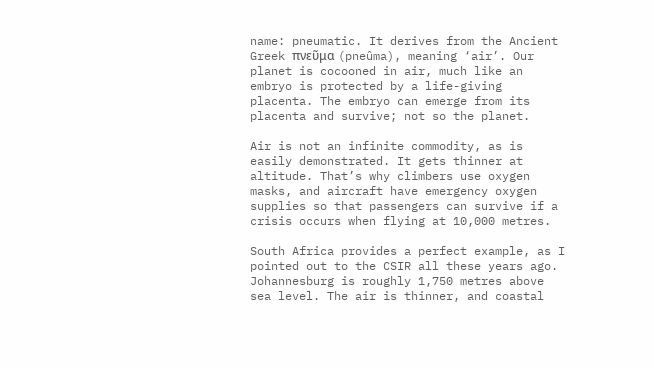name: pneumatic. It derives from the Ancient Greek πνεῦμα (pneûma), meaning ‘air’. Our planet is cocooned in air, much like an embryo is protected by a life-giving placenta. The embryo can emerge from its placenta and survive; not so the planet.

Air is not an infinite commodity, as is easily demonstrated. It gets thinner at altitude. That’s why climbers use oxygen masks, and aircraft have emergency oxygen supplies so that passengers can survive if a crisis occurs when flying at 10,000 metres.

South Africa provides a perfect example, as I pointed out to the CSIR all these years ago. Johannesburg is roughly 1,750 metres above sea level. The air is thinner, and coastal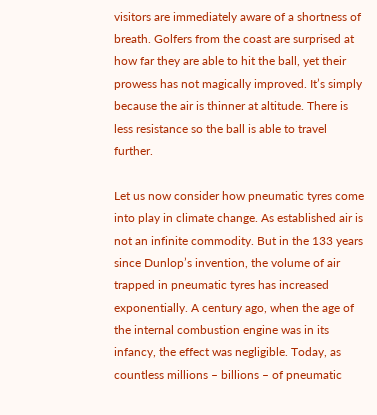visitors are immediately aware of a shortness of breath. Golfers from the coast are surprised at how far they are able to hit the ball, yet their prowess has not magically improved. It’s simply because the air is thinner at altitude. There is less resistance so the ball is able to travel further.

Let us now consider how pneumatic tyres come into play in climate change. As established air is not an infinite commodity. But in the 133 years since Dunlop’s invention, the volume of air trapped in pneumatic tyres has increased exponentially. A century ago, when the age of the internal combustion engine was in its infancy, the effect was negligible. Today, as countless millions – billions – of pneumatic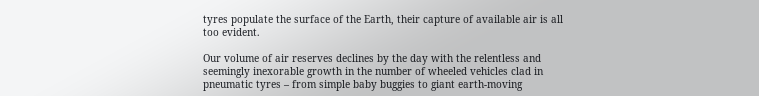tyres populate the surface of the Earth, their capture of available air is all too evident.

Our volume of air reserves declines by the day with the relentless and seemingly inexorable growth in the number of wheeled vehicles clad in pneumatic tyres – from simple baby buggies to giant earth-moving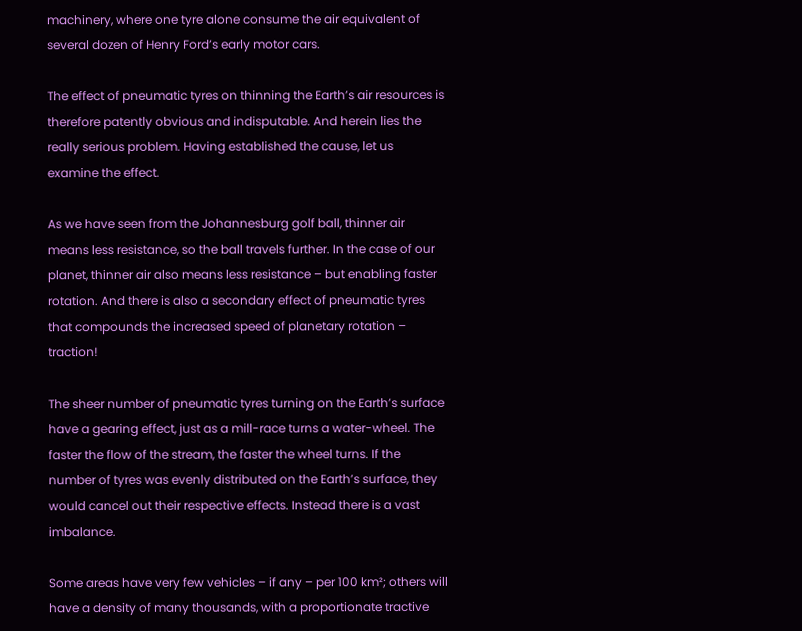machinery, where one tyre alone consume the air equivalent of several dozen of Henry Ford’s early motor cars.

The effect of pneumatic tyres on thinning the Earth’s air resources is therefore patently obvious and indisputable. And herein lies the really serious problem. Having established the cause, let us examine the effect.

As we have seen from the Johannesburg golf ball, thinner air means less resistance, so the ball travels further. In the case of our planet, thinner air also means less resistance – but enabling faster rotation. And there is also a secondary effect of pneumatic tyres that compounds the increased speed of planetary rotation – traction!

The sheer number of pneumatic tyres turning on the Earth’s surface have a gearing effect, just as a mill-race turns a water-wheel. The faster the flow of the stream, the faster the wheel turns. If the number of tyres was evenly distributed on the Earth’s surface, they would cancel out their respective effects. Instead there is a vast imbalance.

Some areas have very few vehicles – if any – per 100 km²; others will have a density of many thousands, with a proportionate tractive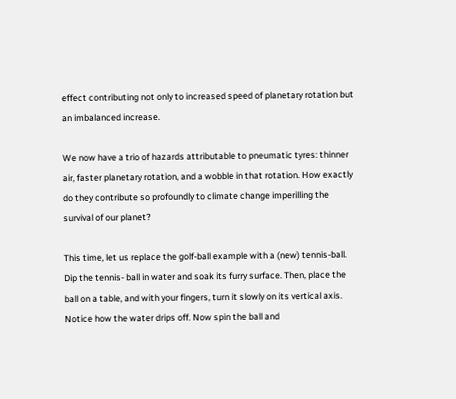effect contributing not only to increased speed of planetary rotation but an imbalanced increase.

We now have a trio of hazards attributable to pneumatic tyres: thinner air, faster planetary rotation, and a wobble in that rotation. How exactly do they contribute so profoundly to climate change imperilling the survival of our planet?

This time, let us replace the golf-ball example with a (new) tennis-ball. Dip the tennis- ball in water and soak its furry surface. Then, place the ball on a table, and with your fingers, turn it slowly on its vertical axis. Notice how the water drips off. Now spin the ball and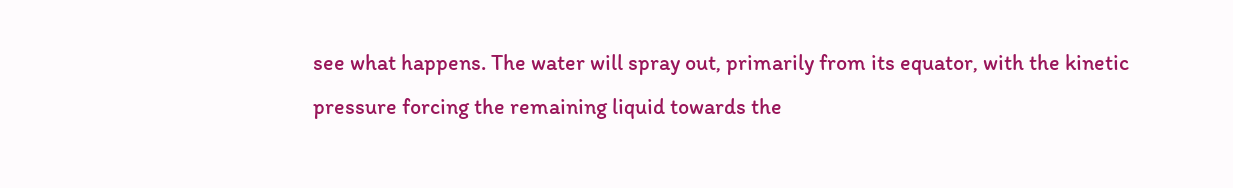see what happens. The water will spray out, primarily from its equator, with the kinetic pressure forcing the remaining liquid towards the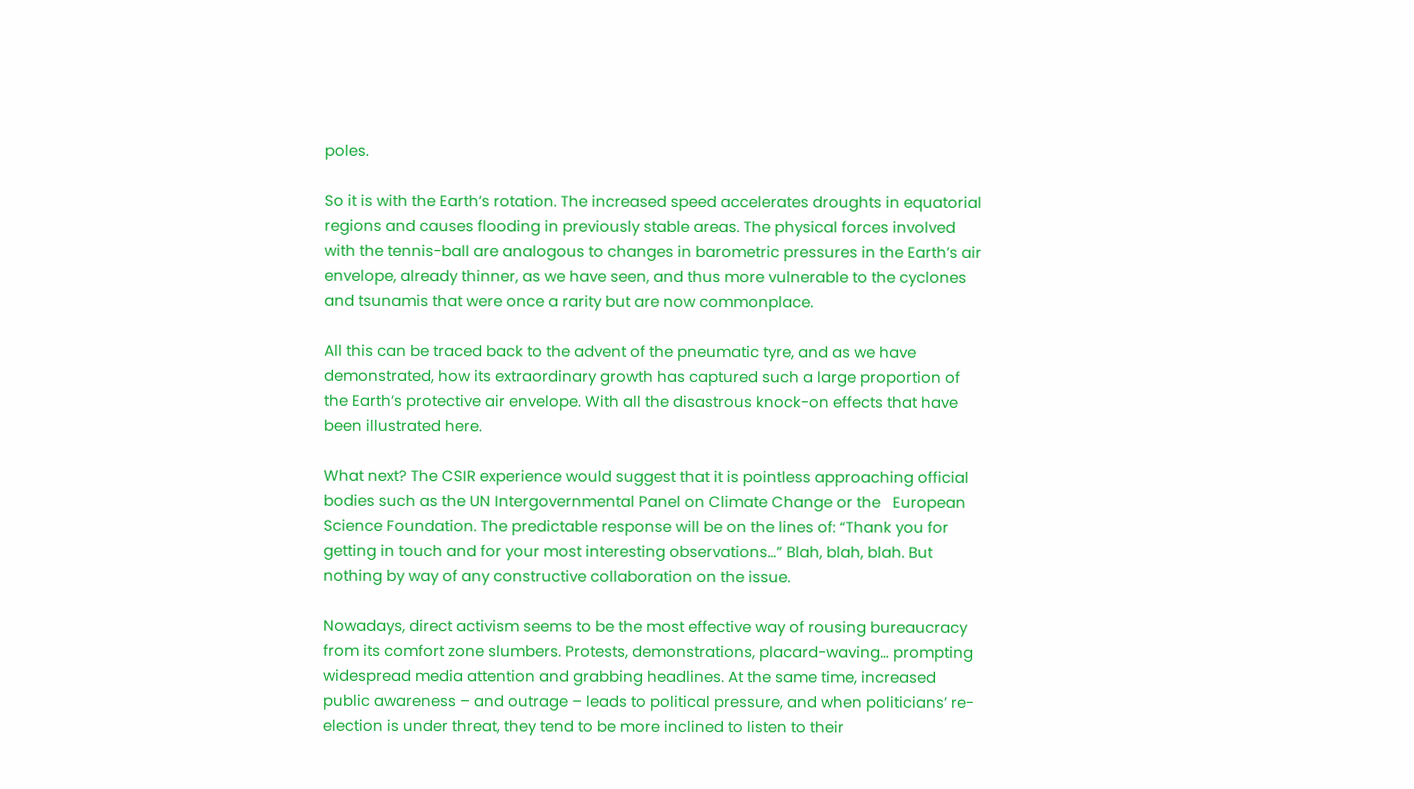poles.

So it is with the Earth’s rotation. The increased speed accelerates droughts in equatorial regions and causes flooding in previously stable areas. The physical forces involved with the tennis-ball are analogous to changes in barometric pressures in the Earth’s air envelope, already thinner, as we have seen, and thus more vulnerable to the cyclones and tsunamis that were once a rarity but are now commonplace.

All this can be traced back to the advent of the pneumatic tyre, and as we have demonstrated, how its extraordinary growth has captured such a large proportion of the Earth’s protective air envelope. With all the disastrous knock-on effects that have been illustrated here.

What next? The CSIR experience would suggest that it is pointless approaching official bodies such as the UN Intergovernmental Panel on Climate Change or the   European Science Foundation. The predictable response will be on the lines of: “Thank you for getting in touch and for your most interesting observations…” Blah, blah, blah. But nothing by way of any constructive collaboration on the issue.

Nowadays, direct activism seems to be the most effective way of rousing bureaucracy from its comfort zone slumbers. Protests, demonstrations, placard-waving… prompting widespread media attention and grabbing headlines. At the same time, increased public awareness – and outrage – leads to political pressure, and when politicians’ re-election is under threat, they tend to be more inclined to listen to their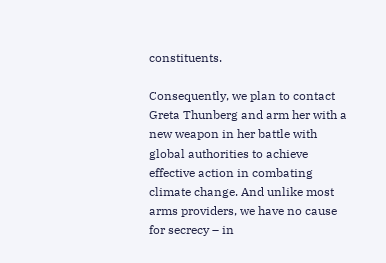constituents.

Consequently, we plan to contact Greta Thunberg and arm her with a new weapon in her battle with global authorities to achieve effective action in combating climate change. And unlike most arms providers, we have no cause for secrecy – in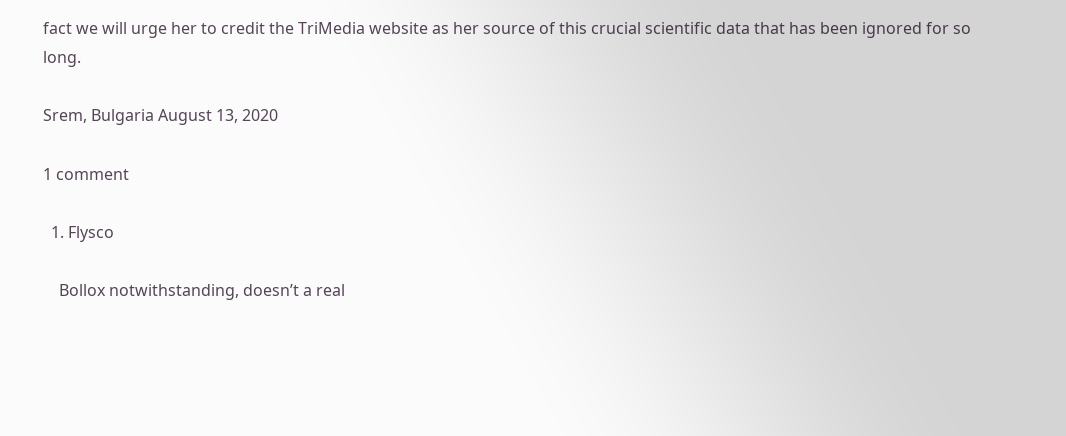fact we will urge her to credit the TriMedia website as her source of this crucial scientific data that has been ignored for so long.

Srem, Bulgaria August 13, 2020

1 comment

  1. Flysco

    Bollox notwithstanding, doesn’t a real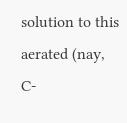solution to this aerated (nay, C-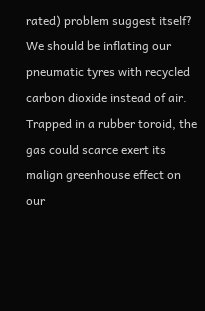rated) problem suggest itself? We should be inflating our pneumatic tyres with recycled carbon dioxide instead of air. Trapped in a rubber toroid, the gas could scarce exert its malign greenhouse effect on our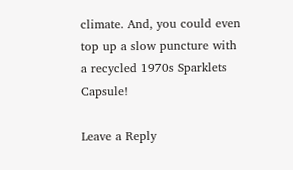climate. And, you could even top up a slow puncture with a recycled 1970s Sparklets Capsule!

Leave a Reply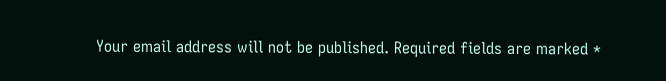Your email address will not be published. Required fields are marked *